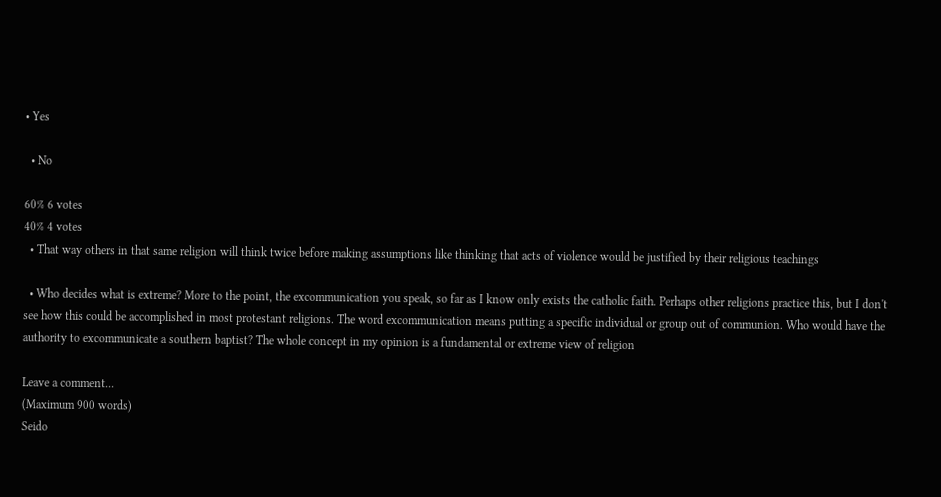• Yes

  • No

60% 6 votes
40% 4 votes
  • That way others in that same religion will think twice before making assumptions like thinking that acts of violence would be justified by their religious teachings

  • Who decides what is extreme? More to the point, the excommunication you speak, so far as I know only exists the catholic faith. Perhaps other religions practice this, but I don't see how this could be accomplished in most protestant religions. The word excommunication means putting a specific individual or group out of communion. Who would have the authority to excommunicate a southern baptist? The whole concept in my opinion is a fundamental or extreme view of religion

Leave a comment...
(Maximum 900 words)
Seido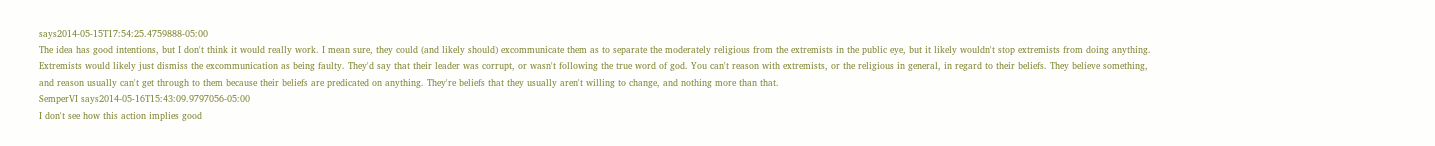says2014-05-15T17:54:25.4759888-05:00
The idea has good intentions, but I don't think it would really work. I mean sure, they could (and likely should) excommunicate them as to separate the moderately religious from the extremists in the public eye, but it likely wouldn't stop extremists from doing anything. Extremists would likely just dismiss the excommunication as being faulty. They'd say that their leader was corrupt, or wasn't following the true word of god. You can't reason with extremists, or the religious in general, in regard to their beliefs. They believe something, and reason usually can't get through to them because their beliefs are predicated on anything. They're beliefs that they usually aren't willing to change, and nothing more than that.
SemperVI says2014-05-16T15:43:09.9797056-05:00
I don't see how this action implies good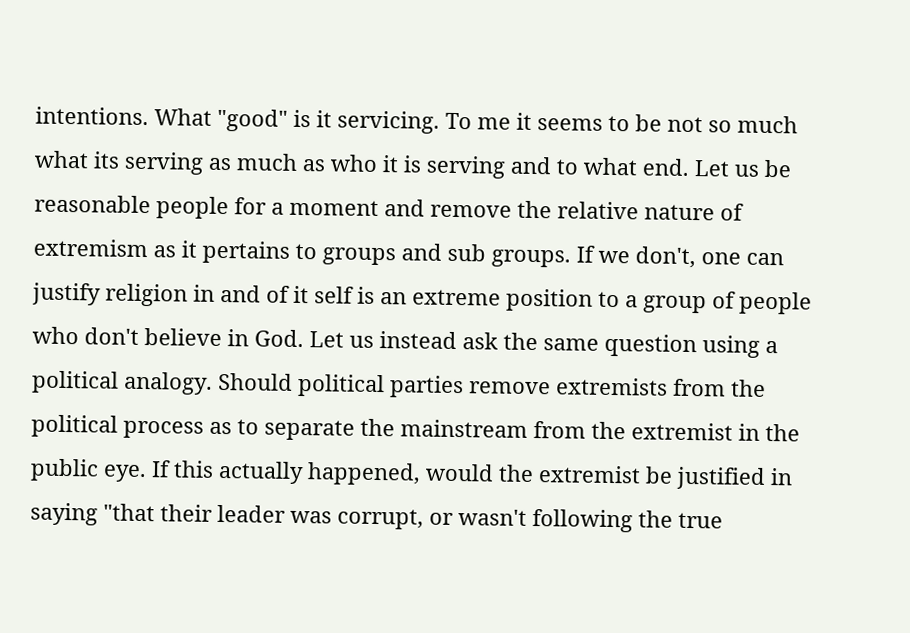intentions. What "good" is it servicing. To me it seems to be not so much what its serving as much as who it is serving and to what end. Let us be reasonable people for a moment and remove the relative nature of extremism as it pertains to groups and sub groups. If we don't, one can justify religion in and of it self is an extreme position to a group of people who don't believe in God. Let us instead ask the same question using a political analogy. Should political parties remove extremists from the political process as to separate the mainstream from the extremist in the public eye. If this actually happened, would the extremist be justified in saying "that their leader was corrupt, or wasn't following the true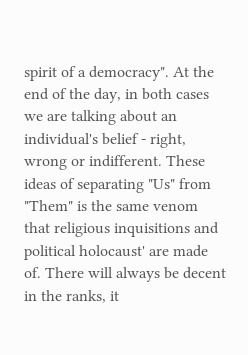spirit of a democracy". At the end of the day, in both cases we are talking about an individual's belief - right, wrong or indifferent. These ideas of separating "Us" from "Them" is the same venom that religious inquisitions and political holocaust' are made of. There will always be decent in the ranks, it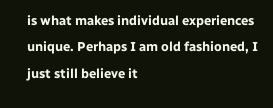is what makes individual experiences unique. Perhaps I am old fashioned, I just still believe it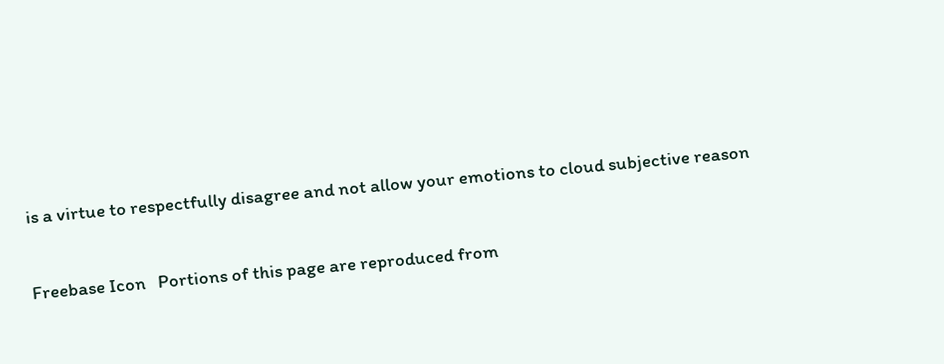is a virtue to respectfully disagree and not allow your emotions to cloud subjective reason

Freebase Icon   Portions of this page are reproduced from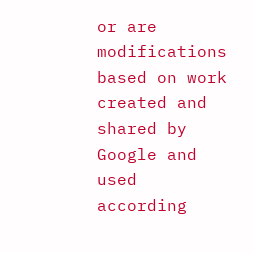or are modifications based on work created and shared by Google and used according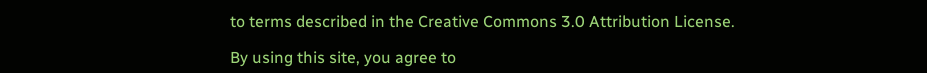to terms described in the Creative Commons 3.0 Attribution License.

By using this site, you agree to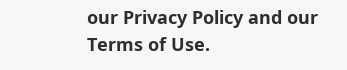our Privacy Policy and our Terms of Use.